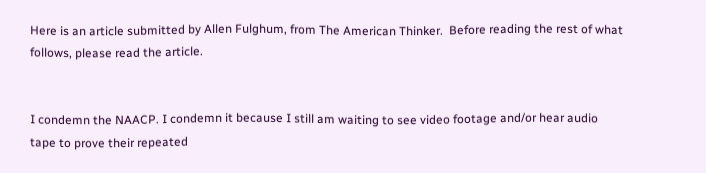Here is an article submitted by Allen Fulghum, from The American Thinker.  Before reading the rest of what follows, please read the article.


I condemn the NAACP. I condemn it because I still am waiting to see video footage and/or hear audio tape to prove their repeated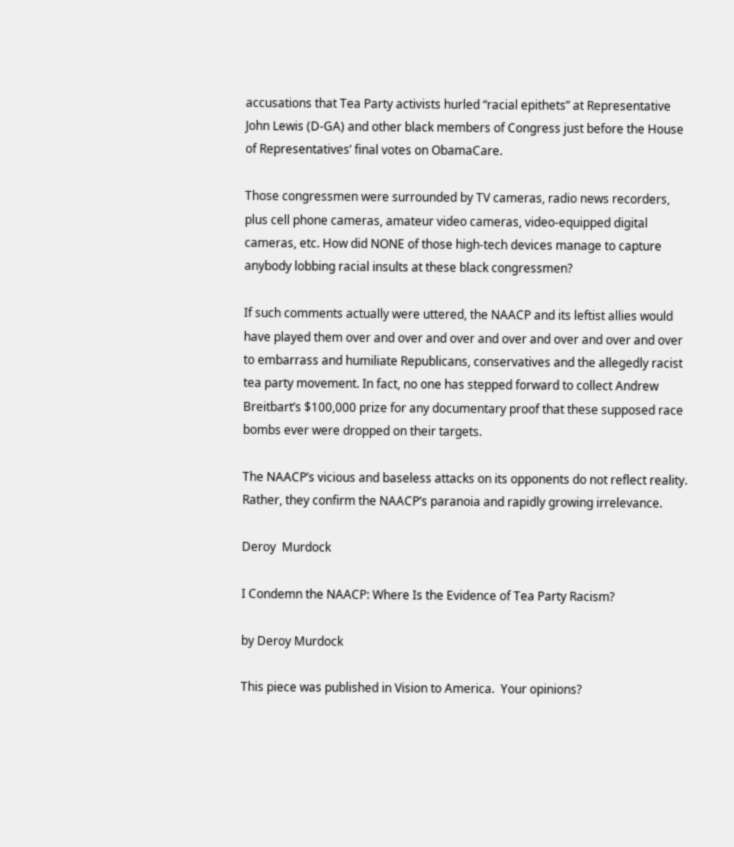accusations that Tea Party activists hurled “racial epithets” at Representative John Lewis (D-GA) and other black members of Congress just before the House of Representatives’ final votes on ObamaCare.

Those congressmen were surrounded by TV cameras, radio news recorders, plus cell phone cameras, amateur video cameras, video-equipped digital cameras, etc. How did NONE of those high-tech devices manage to capture anybody lobbing racial insults at these black congressmen?

If such comments actually were uttered, the NAACP and its leftist allies would have played them over and over and over and over and over and over and over to embarrass and humiliate Republicans, conservatives and the allegedly racist tea party movement. In fact, no one has stepped forward to collect Andrew Breitbart’s $100,000 prize for any documentary proof that these supposed race bombs ever were dropped on their targets.

The NAACP’s vicious and baseless attacks on its opponents do not reflect reality. Rather, they confirm the NAACP’s paranoia and rapidly growing irrelevance.

Deroy  Murdock

I Condemn the NAACP: Where Is the Evidence of Tea Party Racism?

by Deroy Murdock

This piece was published in Vision to America.  Your opinions?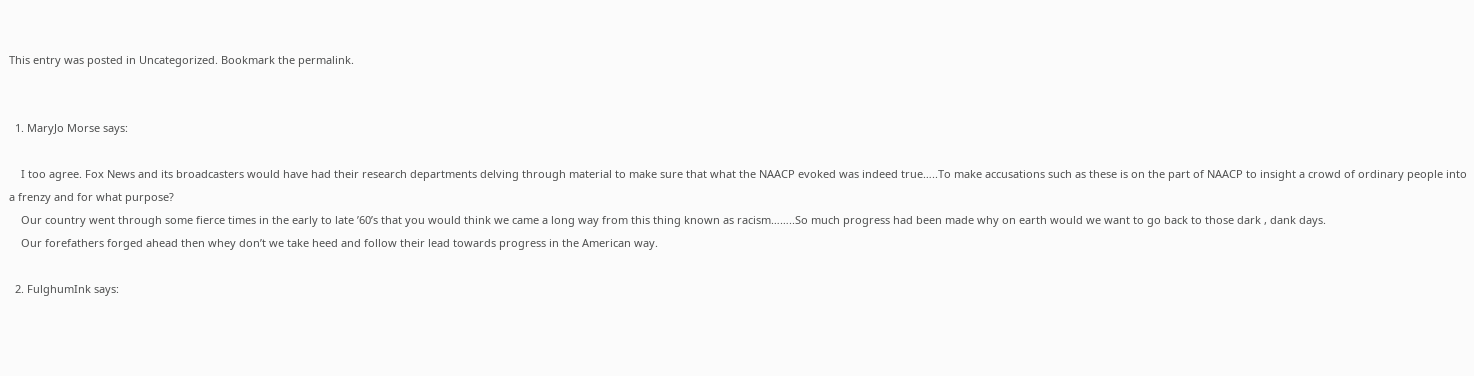This entry was posted in Uncategorized. Bookmark the permalink.


  1. MaryJo Morse says:

    I too agree. Fox News and its broadcasters would have had their research departments delving through material to make sure that what the NAACP evoked was indeed true…..To make accusations such as these is on the part of NAACP to insight a crowd of ordinary people into a frenzy and for what purpose?
    Our country went through some fierce times in the early to late ’60’s that you would think we came a long way from this thing known as racism……..So much progress had been made why on earth would we want to go back to those dark , dank days.
    Our forefathers forged ahead then whey don’t we take heed and follow their lead towards progress in the American way.

  2. FulghumInk says: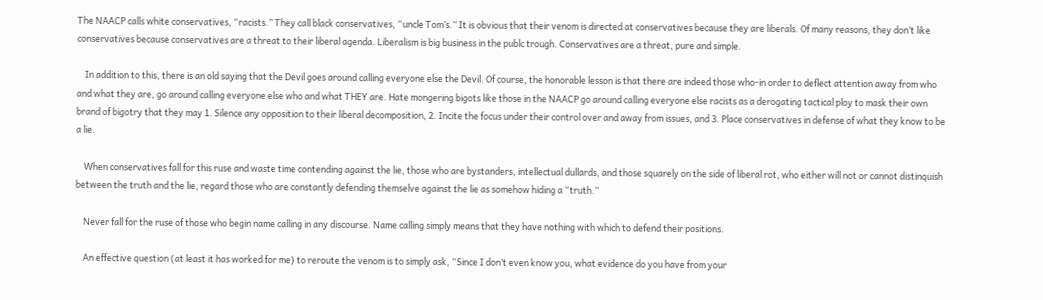The NAACP calls white conservatives, “racists.” They call black conservatives, “uncle Tom’s.” It is obvious that their venom is directed at conservatives because they are liberals. Of many reasons, they don’t like conservatives because conservatives are a threat to their liberal agenda. Liberalism is big business in the publc trough. Conservatives are a threat, pure and simple.

    In addition to this, there is an old saying that the Devil goes around calling everyone else the Devil. Of course, the honorable lesson is that there are indeed those who-in order to deflect attention away from who and what they are, go around calling everyone else who and what THEY are. Hate mongering bigots like those in the NAACP go around calling everyone else racists as a derogating tactical ploy to mask their own brand of bigotry that they may 1. Silence any opposition to their liberal decomposition, 2. Incite the focus under their control over and away from issues, and 3. Place conservatives in defense of what they know to be a lie.

    When conservatives fall for this ruse and waste time contending against the lie, those who are bystanders, intellectual dullards, and those squarely on the side of liberal rot, who either will not or cannot distinquish between the truth and the lie, regard those who are constantly defending themselve against the lie as somehow hiding a “truth.”

    Never fall for the ruse of those who begin name calling in any discourse. Name calling simply means that they have nothing with which to defend their positions.

    An effective question (at least it has worked for me) to reroute the venom is to simply ask, “Since I don’t even know you, what evidence do you have from your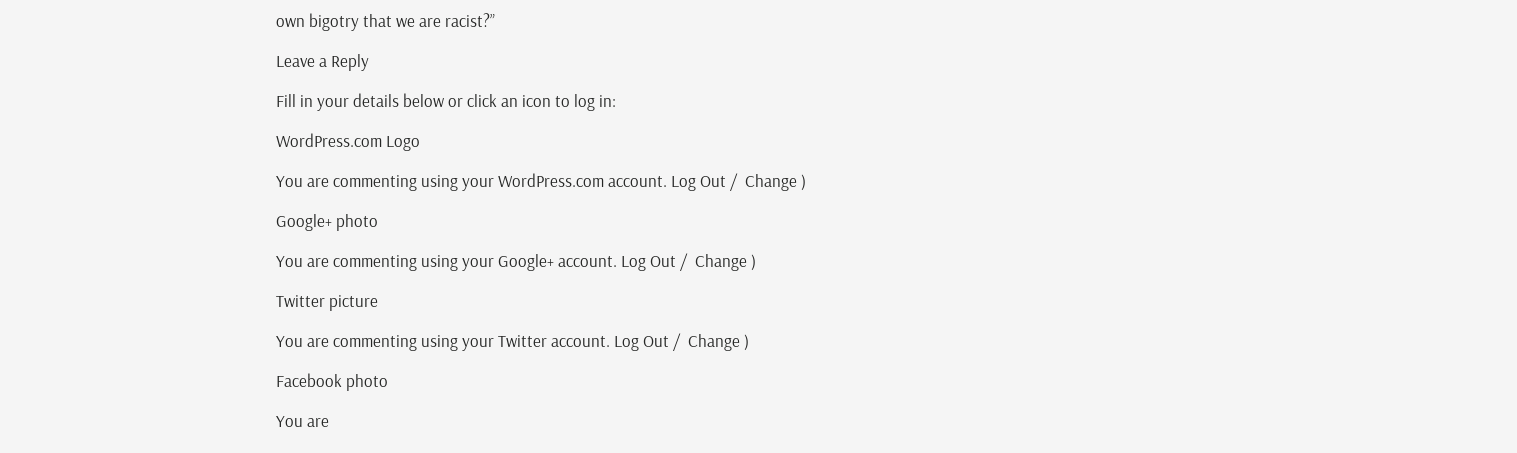own bigotry that we are racist?”

Leave a Reply

Fill in your details below or click an icon to log in:

WordPress.com Logo

You are commenting using your WordPress.com account. Log Out /  Change )

Google+ photo

You are commenting using your Google+ account. Log Out /  Change )

Twitter picture

You are commenting using your Twitter account. Log Out /  Change )

Facebook photo

You are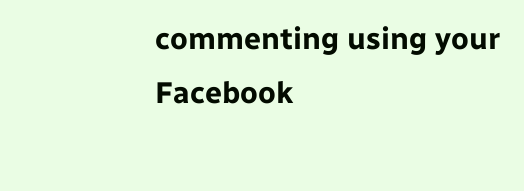commenting using your Facebook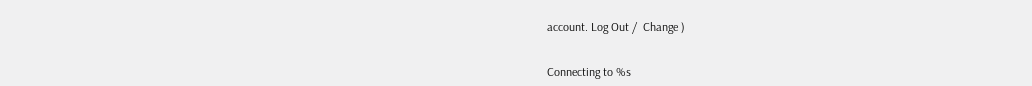account. Log Out /  Change )


Connecting to %s